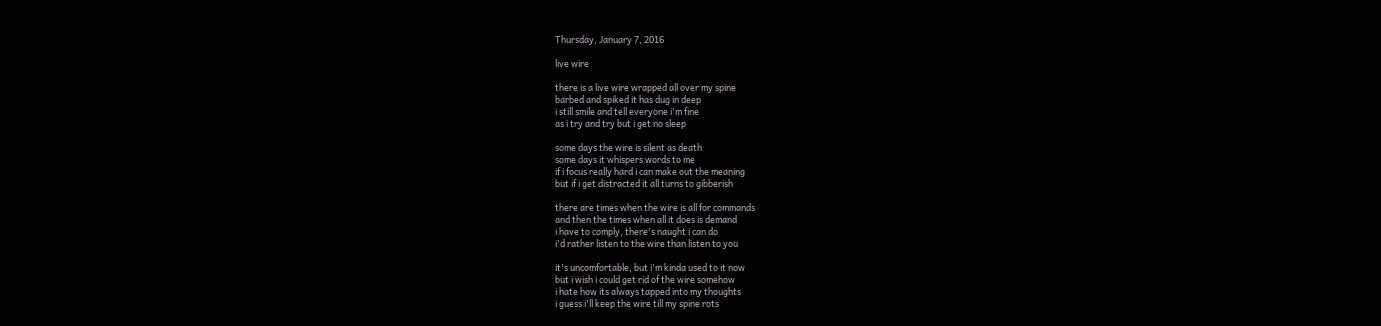Thursday, January 7, 2016

live wire

there is a live wire wrapped all over my spine
barbed and spiked it has dug in deep
i still smile and tell everyone i'm fine
as i try and try but i get no sleep

some days the wire is silent as death
some days it whispers words to me
if i focus really hard i can make out the meaning
but if i get distracted it all turns to gibberish

there are times when the wire is all for commands
and then the times when all it does is demand
i have to comply, there's naught i can do
i'd rather listen to the wire than listen to you

it's uncomfortable, but i'm kinda used to it now
but i wish i could get rid of the wire somehow
i hate how its always tapped into my thoughts
i guess i'll keep the wire till my spine rots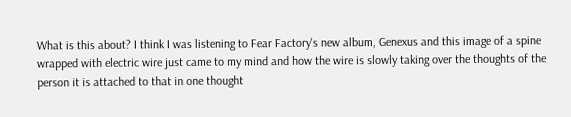What is this about? I think I was listening to Fear Factory's new album, Genexus and this image of a spine wrapped with electric wire just came to my mind and how the wire is slowly taking over the thoughts of the person it is attached to that in one thought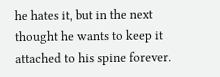he hates it, but in the next thought he wants to keep it attached to his spine forever.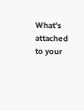What's attached to your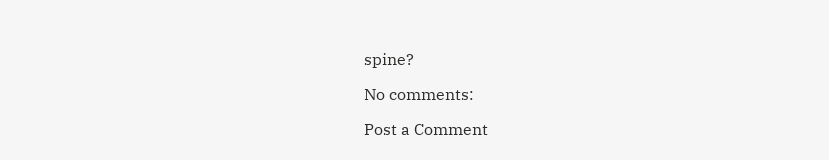spine?

No comments:

Post a Comment